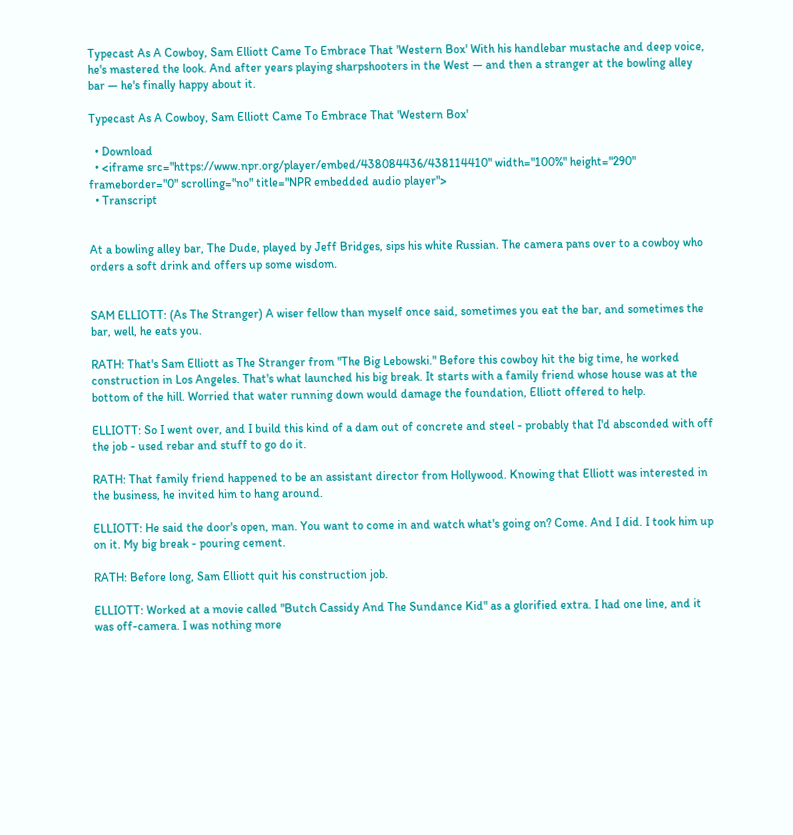Typecast As A Cowboy, Sam Elliott Came To Embrace That 'Western Box' With his handlebar mustache and deep voice, he's mastered the look. And after years playing sharpshooters in the West — and then a stranger at the bowling alley bar — he's finally happy about it.

Typecast As A Cowboy, Sam Elliott Came To Embrace That 'Western Box'

  • Download
  • <iframe src="https://www.npr.org/player/embed/438084436/438114410" width="100%" height="290" frameborder="0" scrolling="no" title="NPR embedded audio player">
  • Transcript


At a bowling alley bar, The Dude, played by Jeff Bridges, sips his white Russian. The camera pans over to a cowboy who orders a soft drink and offers up some wisdom.


SAM ELLIOTT: (As The Stranger) A wiser fellow than myself once said, sometimes you eat the bar, and sometimes the bar, well, he eats you.

RATH: That's Sam Elliott as The Stranger from "The Big Lebowski." Before this cowboy hit the big time, he worked construction in Los Angeles. That's what launched his big break. It starts with a family friend whose house was at the bottom of the hill. Worried that water running down would damage the foundation, Elliott offered to help.

ELLIOTT: So I went over, and I build this kind of a dam out of concrete and steel - probably that I'd absconded with off the job - used rebar and stuff to go do it.

RATH: That family friend happened to be an assistant director from Hollywood. Knowing that Elliott was interested in the business, he invited him to hang around.

ELLIOTT: He said the door's open, man. You want to come in and watch what's going on? Come. And I did. I took him up on it. My big break - pouring cement.

RATH: Before long, Sam Elliott quit his construction job.

ELLIOTT: Worked at a movie called "Butch Cassidy And The Sundance Kid" as a glorified extra. I had one line, and it was off-camera. I was nothing more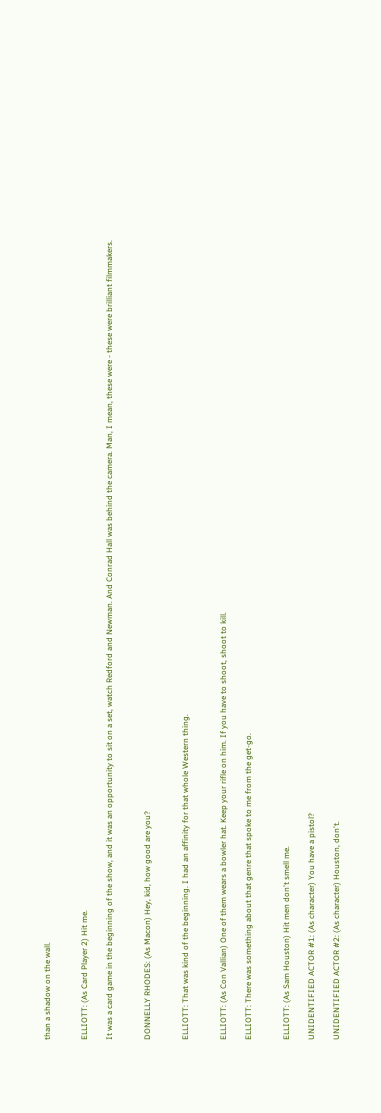than a shadow on the wall.


ELLIOTT: (As Card Player 2) Hit me.

It was a card game in the beginning of the show, and it was an opportunity to sit on a set, watch Redford and Newman. And Conrad Hall was behind the camera. Man, I mean, these were - these were brilliant filmmakers.


DONNELLY RHODES: (As Macon) Hey, kid, how good are you?


ELLIOTT: That was kind of the beginning. I had an affinity for that whole Western thing.


ELLIOTT: (As Con Vallian) One of them wears a bowler hat. Keep your rifle on him. If you have to shoot, shoot to kill.

ELLIOTT: There was something about that genre that spoke to me from the get-go.


ELLIOTT: (As Sam Houston) Hit men don't smell me.

UNIDENTIFIED ACTOR #1: (As character) You have a pistol?

UNIDENTIFIED ACTOR #2: (As character) Houston, don't.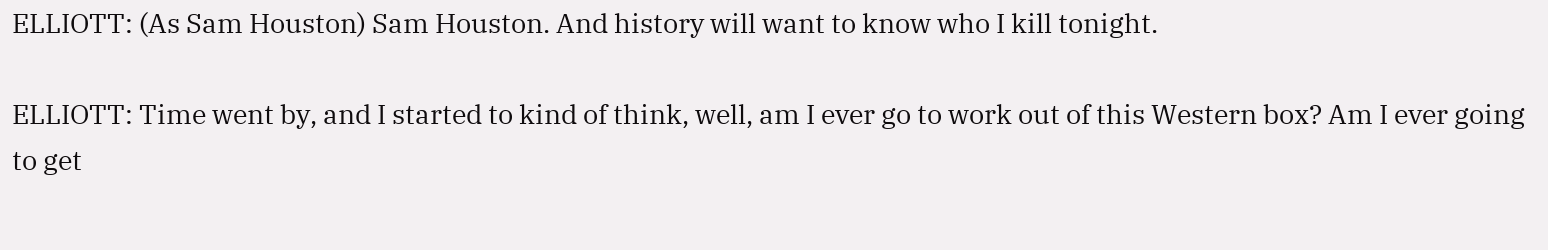ELLIOTT: (As Sam Houston) Sam Houston. And history will want to know who I kill tonight.

ELLIOTT: Time went by, and I started to kind of think, well, am I ever go to work out of this Western box? Am I ever going to get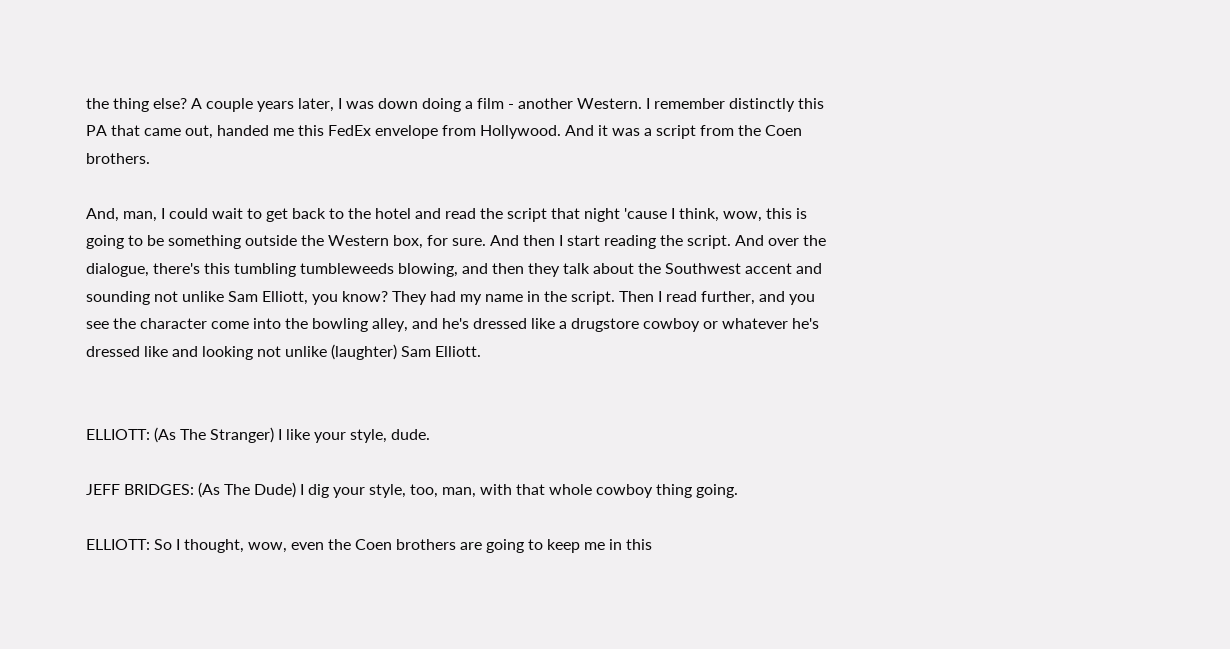the thing else? A couple years later, I was down doing a film - another Western. I remember distinctly this PA that came out, handed me this FedEx envelope from Hollywood. And it was a script from the Coen brothers.

And, man, I could wait to get back to the hotel and read the script that night 'cause I think, wow, this is going to be something outside the Western box, for sure. And then I start reading the script. And over the dialogue, there's this tumbling tumbleweeds blowing, and then they talk about the Southwest accent and sounding not unlike Sam Elliott, you know? They had my name in the script. Then I read further, and you see the character come into the bowling alley, and he's dressed like a drugstore cowboy or whatever he's dressed like and looking not unlike (laughter) Sam Elliott.


ELLIOTT: (As The Stranger) I like your style, dude.

JEFF BRIDGES: (As The Dude) I dig your style, too, man, with that whole cowboy thing going.

ELLIOTT: So I thought, wow, even the Coen brothers are going to keep me in this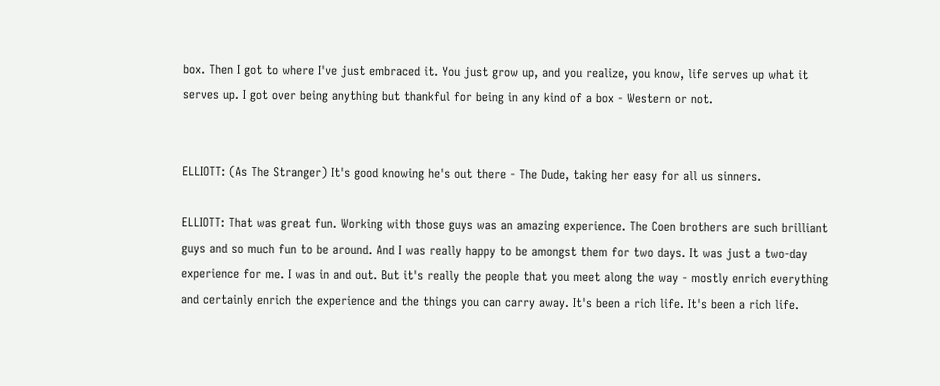box. Then I got to where I've just embraced it. You just grow up, and you realize, you know, life serves up what it serves up. I got over being anything but thankful for being in any kind of a box - Western or not.


ELLIOTT: (As The Stranger) It's good knowing he's out there - The Dude, taking her easy for all us sinners.

ELLIOTT: That was great fun. Working with those guys was an amazing experience. The Coen brothers are such brilliant guys and so much fun to be around. And I was really happy to be amongst them for two days. It was just a two-day experience for me. I was in and out. But it's really the people that you meet along the way - mostly enrich everything and certainly enrich the experience and the things you can carry away. It's been a rich life. It's been a rich life.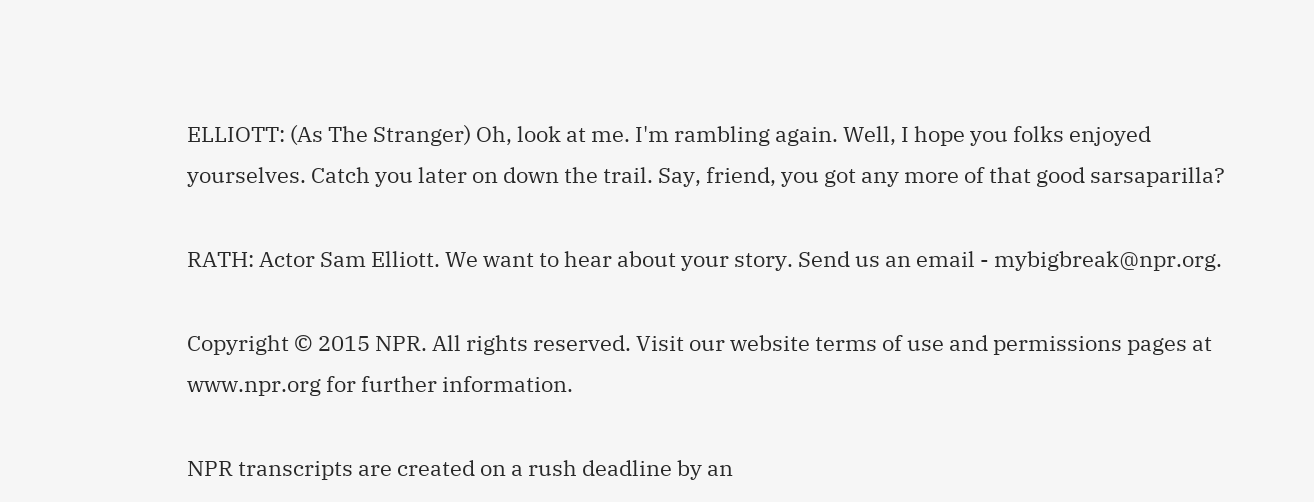ELLIOTT: (As The Stranger) Oh, look at me. I'm rambling again. Well, I hope you folks enjoyed yourselves. Catch you later on down the trail. Say, friend, you got any more of that good sarsaparilla?

RATH: Actor Sam Elliott. We want to hear about your story. Send us an email - mybigbreak@npr.org.

Copyright © 2015 NPR. All rights reserved. Visit our website terms of use and permissions pages at www.npr.org for further information.

NPR transcripts are created on a rush deadline by an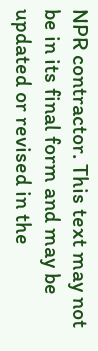NPR contractor. This text may not be in its final form and may be updated or revised in the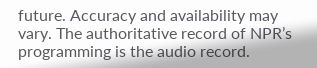future. Accuracy and availability may vary. The authoritative record of NPR’s programming is the audio record.